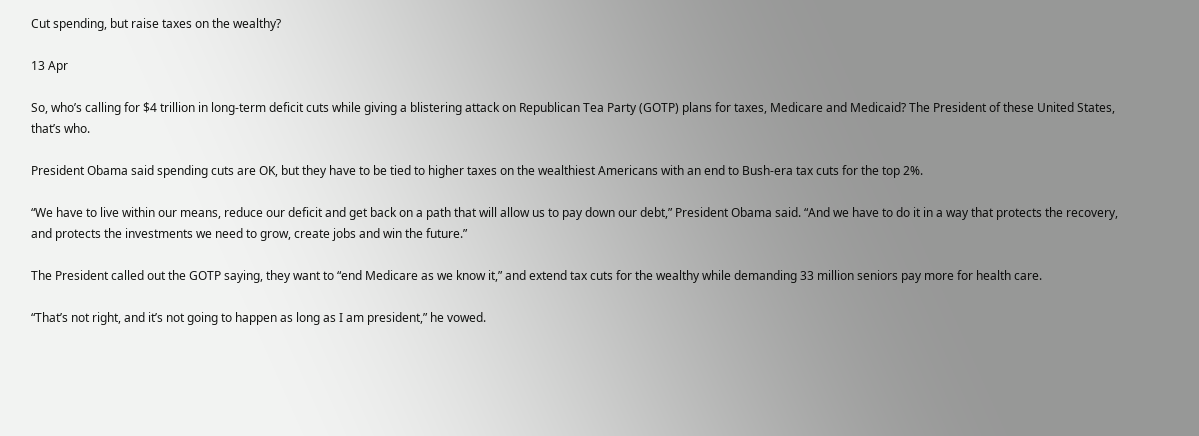Cut spending, but raise taxes on the wealthy?

13 Apr

So, who’s calling for $4 trillion in long-term deficit cuts while giving a blistering attack on Republican Tea Party (GOTP) plans for taxes, Medicare and Medicaid? The President of these United States, that’s who.

President Obama said spending cuts are OK, but they have to be tied to higher taxes on the wealthiest Americans with an end to Bush-era tax cuts for the top 2%.

“We have to live within our means, reduce our deficit and get back on a path that will allow us to pay down our debt,” President Obama said. “And we have to do it in a way that protects the recovery, and protects the investments we need to grow, create jobs and win the future.”

The President called out the GOTP saying, they want to “end Medicare as we know it,” and extend tax cuts for the wealthy while demanding 33 million seniors pay more for health care.

“That’s not right, and it’s not going to happen as long as I am president,” he vowed.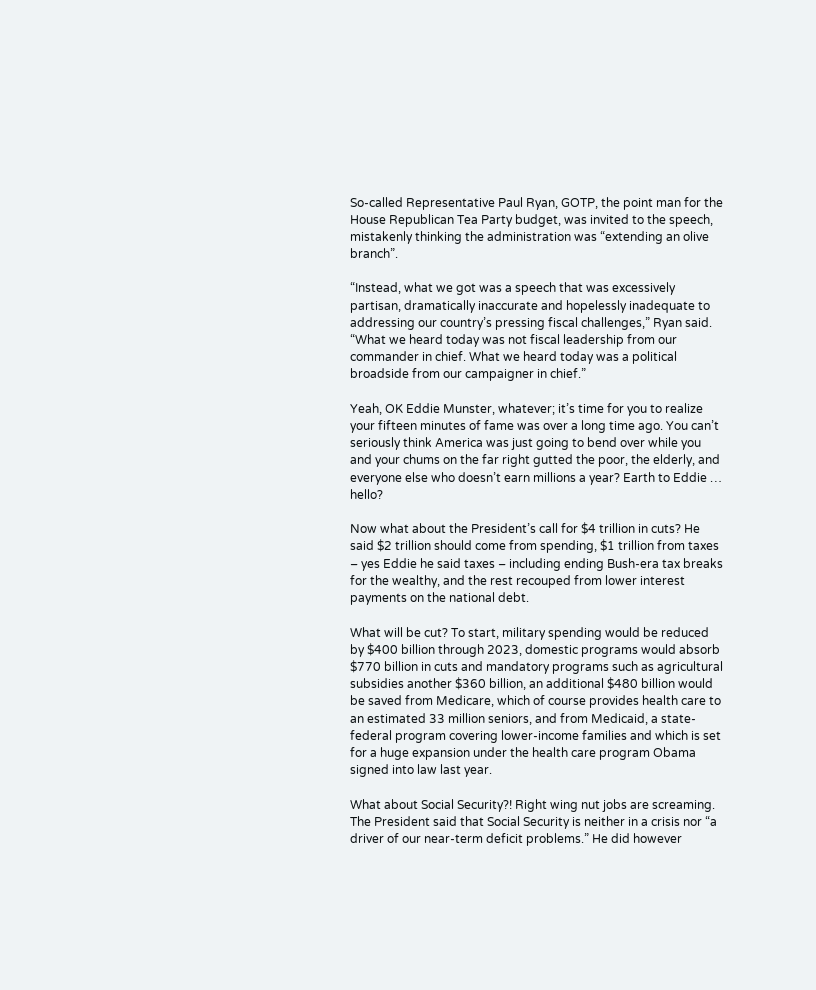So-called Representative Paul Ryan, GOTP, the point man for the House Republican Tea Party budget, was invited to the speech, mistakenly thinking the administration was “extending an olive branch”.

“Instead, what we got was a speech that was excessively partisan, dramatically inaccurate and hopelessly inadequate to addressing our country’s pressing fiscal challenges,” Ryan said. “What we heard today was not fiscal leadership from our commander in chief. What we heard today was a political broadside from our campaigner in chief.”

Yeah, OK Eddie Munster, whatever; it’s time for you to realize your fifteen minutes of fame was over a long time ago. You can’t seriously think America was just going to bend over while you and your chums on the far right gutted the poor, the elderly, and everyone else who doesn’t earn millions a year? Earth to Eddie … hello?

Now what about the President’s call for $4 trillion in cuts? He said $2 trillion should come from spending, $1 trillion from taxes – yes Eddie he said taxes – including ending Bush-era tax breaks for the wealthy, and the rest recouped from lower interest payments on the national debt.

What will be cut? To start, military spending would be reduced by $400 billion through 2023, domestic programs would absorb $770 billion in cuts and mandatory programs such as agricultural subsidies another $360 billion, an additional $480 billion would be saved from Medicare, which of course provides health care to an estimated 33 million seniors, and from Medicaid, a state-federal program covering lower-income families and which is set for a huge expansion under the health care program Obama signed into law last year.

What about Social Security?! Right wing nut jobs are screaming. The President said that Social Security is neither in a crisis nor “a driver of our near-term deficit problems.” He did however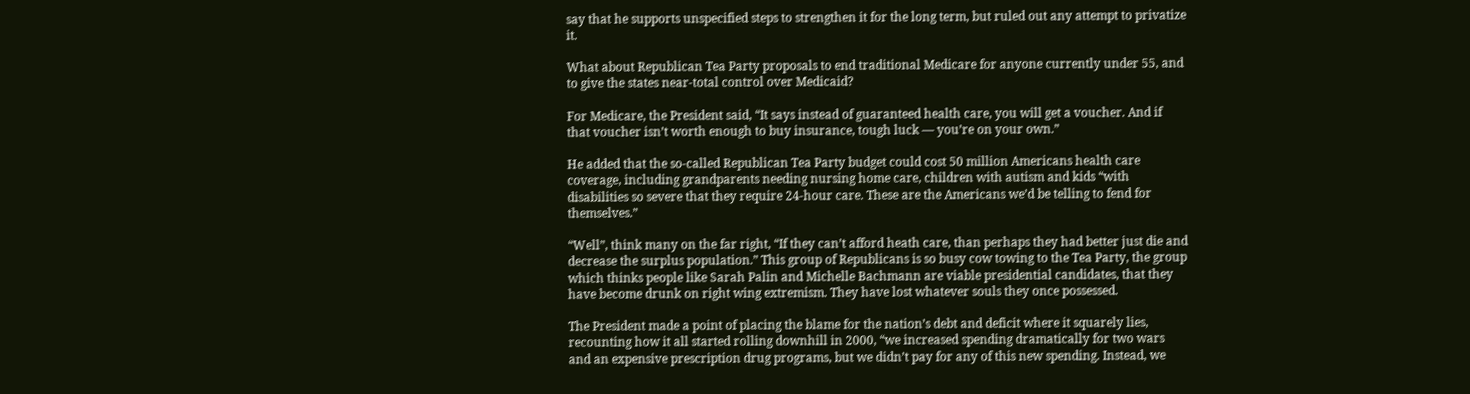say that he supports unspecified steps to strengthen it for the long term, but ruled out any attempt to privatize it.

What about Republican Tea Party proposals to end traditional Medicare for anyone currently under 55, and to give the states near-total control over Medicaid?

For Medicare, the President said, “It says instead of guaranteed health care, you will get a voucher. And if that voucher isn’t worth enough to buy insurance, tough luck — you’re on your own.”

He added that the so-called Republican Tea Party budget could cost 50 million Americans health care coverage, including grandparents needing nursing home care, children with autism and kids “with disabilities so severe that they require 24-hour care. These are the Americans we’d be telling to fend for themselves.”

“Well”, think many on the far right, “If they can’t afford heath care, than perhaps they had better just die and decrease the surplus population.” This group of Republicans is so busy cow towing to the Tea Party, the group which thinks people like Sarah Palin and Michelle Bachmann are viable presidential candidates, that they have become drunk on right wing extremism. They have lost whatever souls they once possessed.

The President made a point of placing the blame for the nation’s debt and deficit where it squarely lies, recounting how it all started rolling downhill in 2000, “we increased spending dramatically for two wars and an expensive prescription drug programs, but we didn’t pay for any of this new spending. Instead, we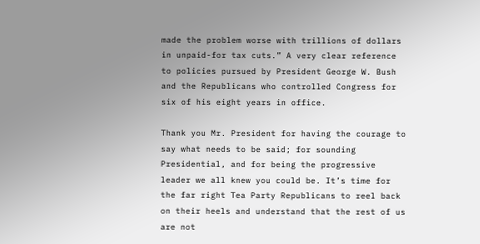made the problem worse with trillions of dollars in unpaid-for tax cuts.” A very clear reference to policies pursued by President George W. Bush and the Republicans who controlled Congress for six of his eight years in office.

Thank you Mr. President for having the courage to say what needs to be said; for sounding Presidential, and for being the progressive leader we all knew you could be. It’s time for the far right Tea Party Republicans to reel back on their heels and understand that the rest of us are not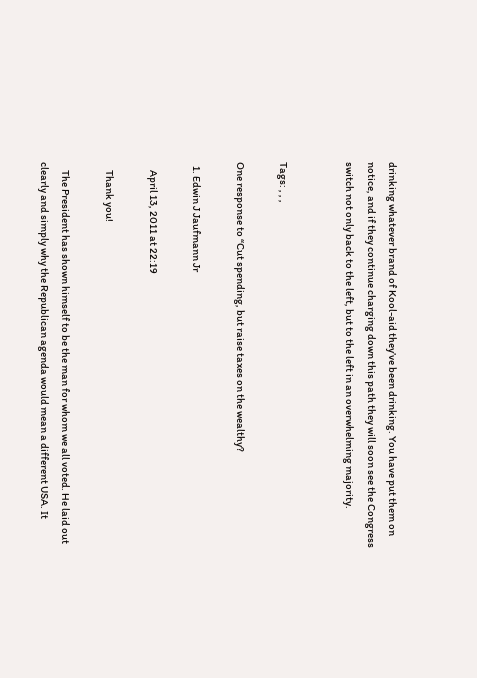drinking whatever brand of Kool-aid they’ve been drinking. You have put them on notice, and if they continue charging down this path they will soon see the Congress switch not only back to the left, but to the left in an overwhelming majority.


Tags: , , ,

One response to “Cut spending, but raise taxes on the wealthy?

  1. Edwin J Jaufmann Jr

    April 13, 2011 at 22:19

    Thank you!

    The President has shown himself to be the man for whom we all voted. He laid out clearly and simply why the Republican agenda would mean a different USA. It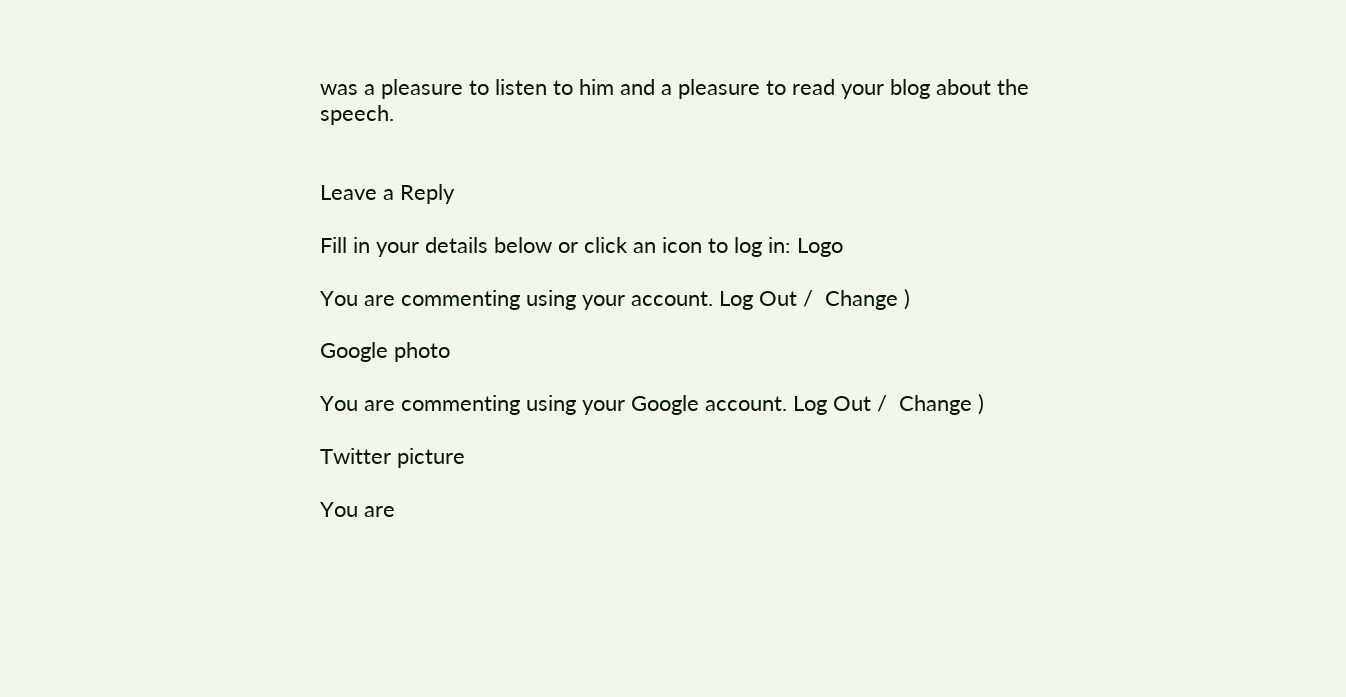was a pleasure to listen to him and a pleasure to read your blog about the speech.


Leave a Reply

Fill in your details below or click an icon to log in: Logo

You are commenting using your account. Log Out /  Change )

Google photo

You are commenting using your Google account. Log Out /  Change )

Twitter picture

You are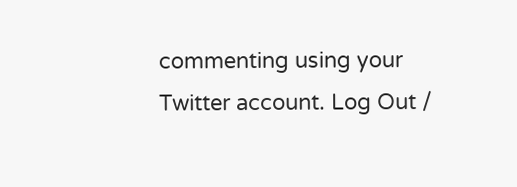commenting using your Twitter account. Log Out /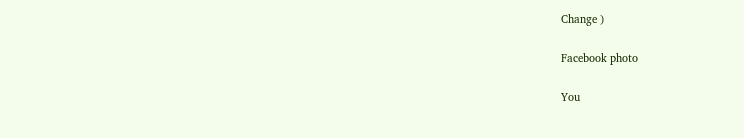Change )

Facebook photo

You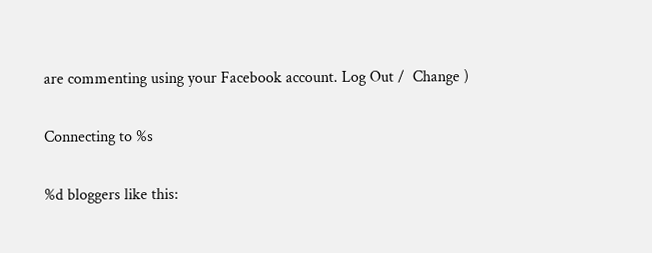are commenting using your Facebook account. Log Out /  Change )

Connecting to %s

%d bloggers like this: